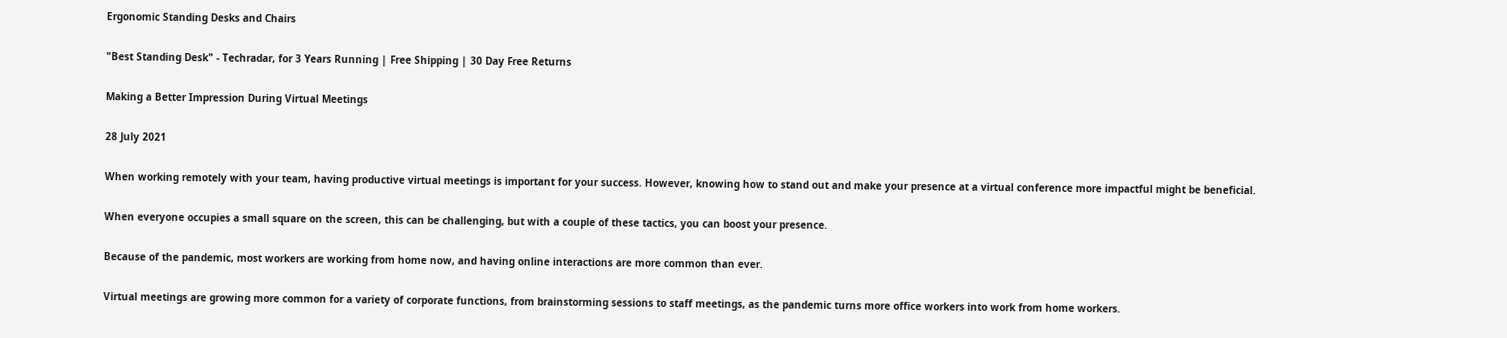Ergonomic Standing Desks and Chairs

"Best Standing Desk" - Techradar, for 3 Years Running | Free Shipping | 30 Day Free Returns

Making a Better Impression During Virtual Meetings

28 July 2021

When working remotely with your team, having productive virtual meetings is important for your success. However, knowing how to stand out and make your presence at a virtual conference more impactful might be beneficial.

When everyone occupies a small square on the screen, this can be challenging, but with a couple of these tactics, you can boost your presence.

Because of the pandemic, most workers are working from home now, and having online interactions are more common than ever.

Virtual meetings are growing more common for a variety of corporate functions, from brainstorming sessions to staff meetings, as the pandemic turns more office workers into work from home workers.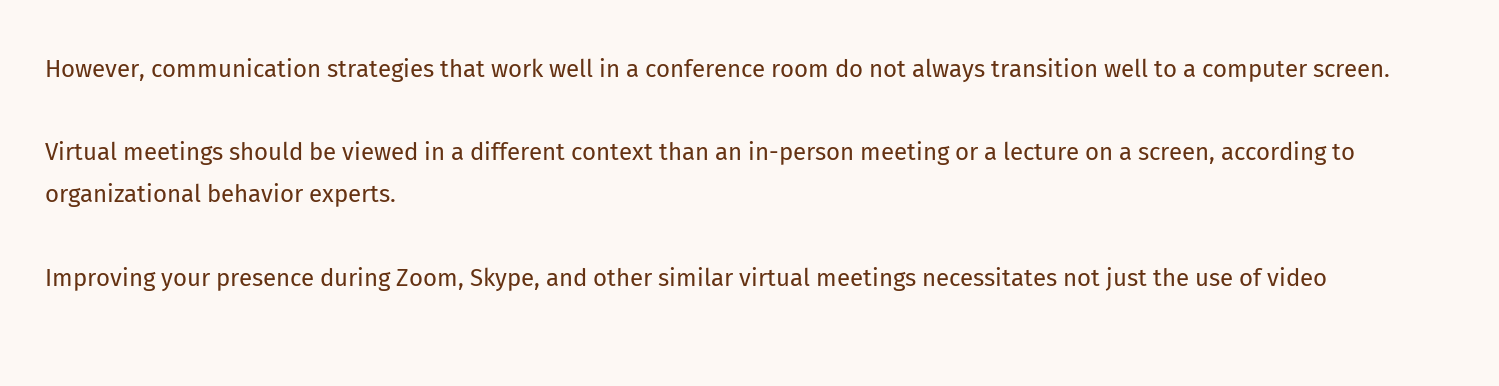However, communication strategies that work well in a conference room do not always transition well to a computer screen.

Virtual meetings should be viewed in a different context than an in-person meeting or a lecture on a screen, according to organizational behavior experts.

Improving your presence during Zoom, Skype, and other similar virtual meetings necessitates not just the use of video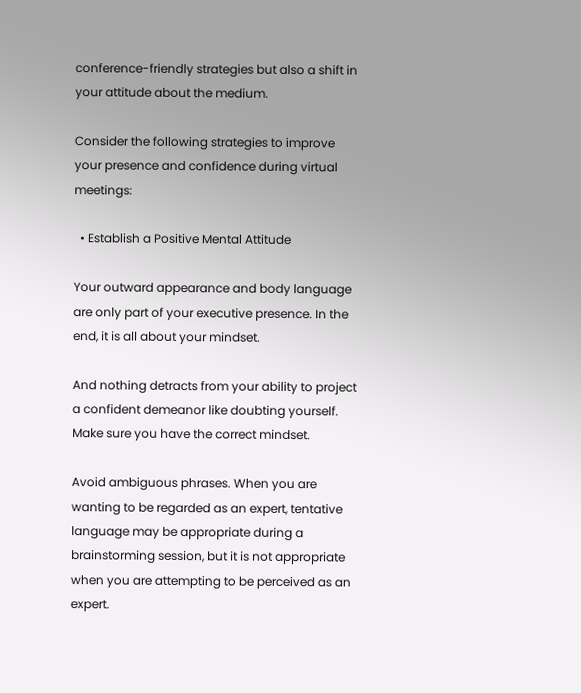conference-friendly strategies but also a shift in your attitude about the medium.

Consider the following strategies to improve your presence and confidence during virtual meetings:

  • Establish a Positive Mental Attitude

Your outward appearance and body language are only part of your executive presence. In the end, it is all about your mindset.

And nothing detracts from your ability to project a confident demeanor like doubting yourself. Make sure you have the correct mindset.

Avoid ambiguous phrases. When you are wanting to be regarded as an expert, tentative language may be appropriate during a brainstorming session, but it is not appropriate when you are attempting to be perceived as an expert.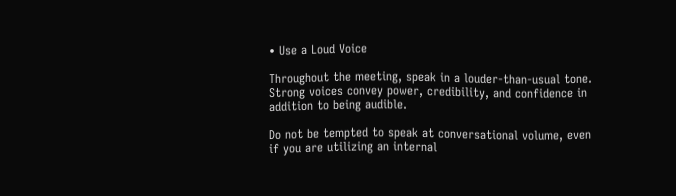• Use a Loud Voice

Throughout the meeting, speak in a louder-than-usual tone. Strong voices convey power, credibility, and confidence in addition to being audible.

Do not be tempted to speak at conversational volume, even if you are utilizing an internal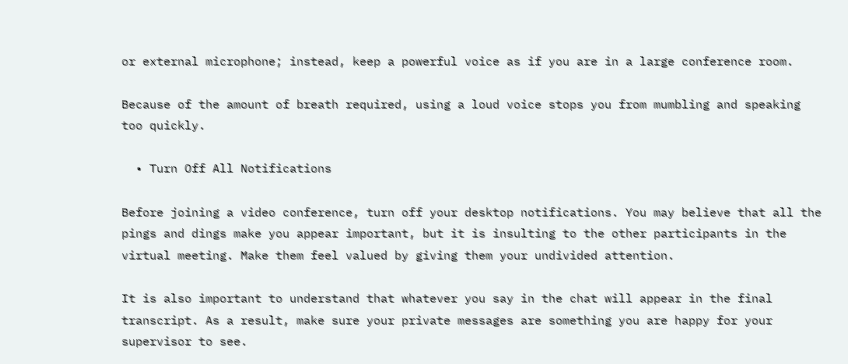or external microphone; instead, keep a powerful voice as if you are in a large conference room.

Because of the amount of breath required, using a loud voice stops you from mumbling and speaking too quickly.

  • Turn Off All Notifications

Before joining a video conference, turn off your desktop notifications. You may believe that all the pings and dings make you appear important, but it is insulting to the other participants in the virtual meeting. Make them feel valued by giving them your undivided attention.

It is also important to understand that whatever you say in the chat will appear in the final transcript. As a result, make sure your private messages are something you are happy for your supervisor to see.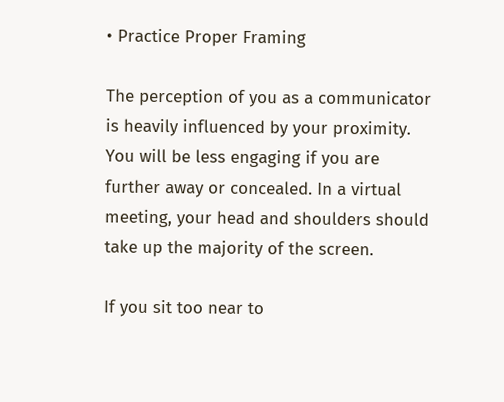• Practice Proper Framing

The perception of you as a communicator is heavily influenced by your proximity. You will be less engaging if you are further away or concealed. In a virtual meeting, your head and shoulders should take up the majority of the screen.

If you sit too near to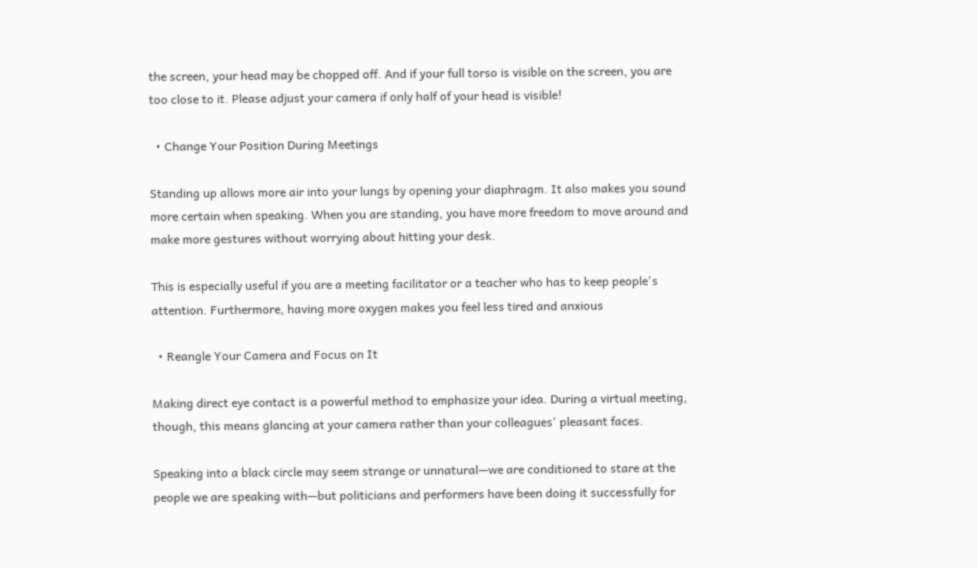the screen, your head may be chopped off. And if your full torso is visible on the screen, you are too close to it. Please adjust your camera if only half of your head is visible!

  • Change Your Position During Meetings

Standing up allows more air into your lungs by opening your diaphragm. It also makes you sound more certain when speaking. When you are standing, you have more freedom to move around and make more gestures without worrying about hitting your desk.

This is especially useful if you are a meeting facilitator or a teacher who has to keep people's attention. Furthermore, having more oxygen makes you feel less tired and anxious

  • Reangle Your Camera and Focus on It

Making direct eye contact is a powerful method to emphasize your idea. During a virtual meeting, though, this means glancing at your camera rather than your colleagues' pleasant faces.

Speaking into a black circle may seem strange or unnatural—we are conditioned to stare at the people we are speaking with—but politicians and performers have been doing it successfully for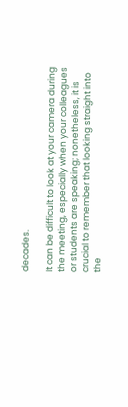decades.

It can be difficult to look at your camera during the meeting, especially when your colleagues or students are speaking; nonetheless, it is crucial to remember that looking straight into the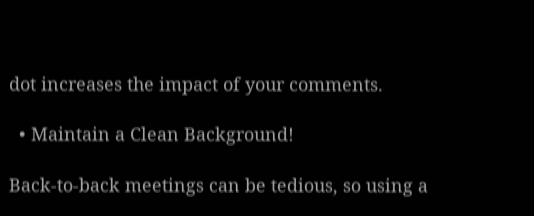dot increases the impact of your comments.

  • Maintain a Clean Background!

Back-to-back meetings can be tedious, so using a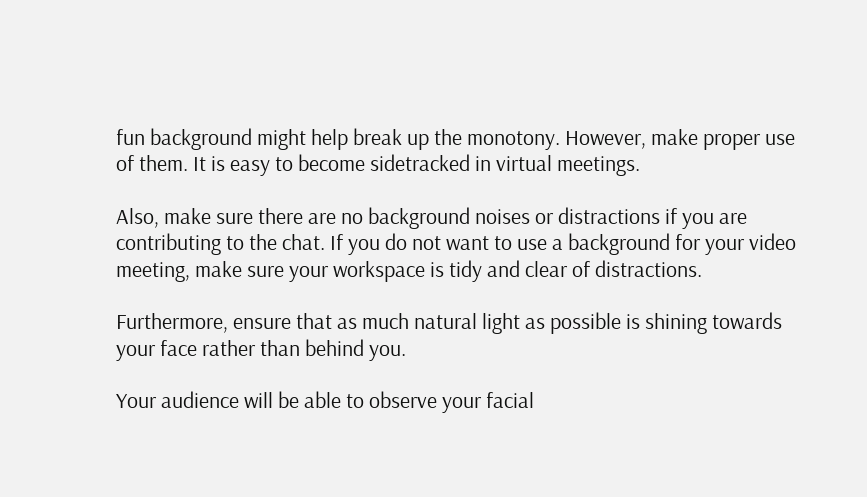fun background might help break up the monotony. However, make proper use of them. It is easy to become sidetracked in virtual meetings.

Also, make sure there are no background noises or distractions if you are contributing to the chat. If you do not want to use a background for your video meeting, make sure your workspace is tidy and clear of distractions.

Furthermore, ensure that as much natural light as possible is shining towards your face rather than behind you.

Your audience will be able to observe your facial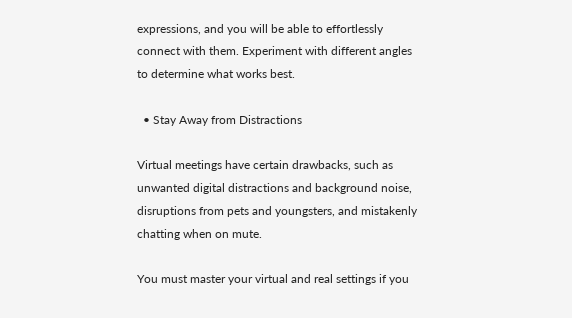expressions, and you will be able to effortlessly connect with them. Experiment with different angles to determine what works best.

  • Stay Away from Distractions

Virtual meetings have certain drawbacks, such as unwanted digital distractions and background noise, disruptions from pets and youngsters, and mistakenly chatting when on mute.

You must master your virtual and real settings if you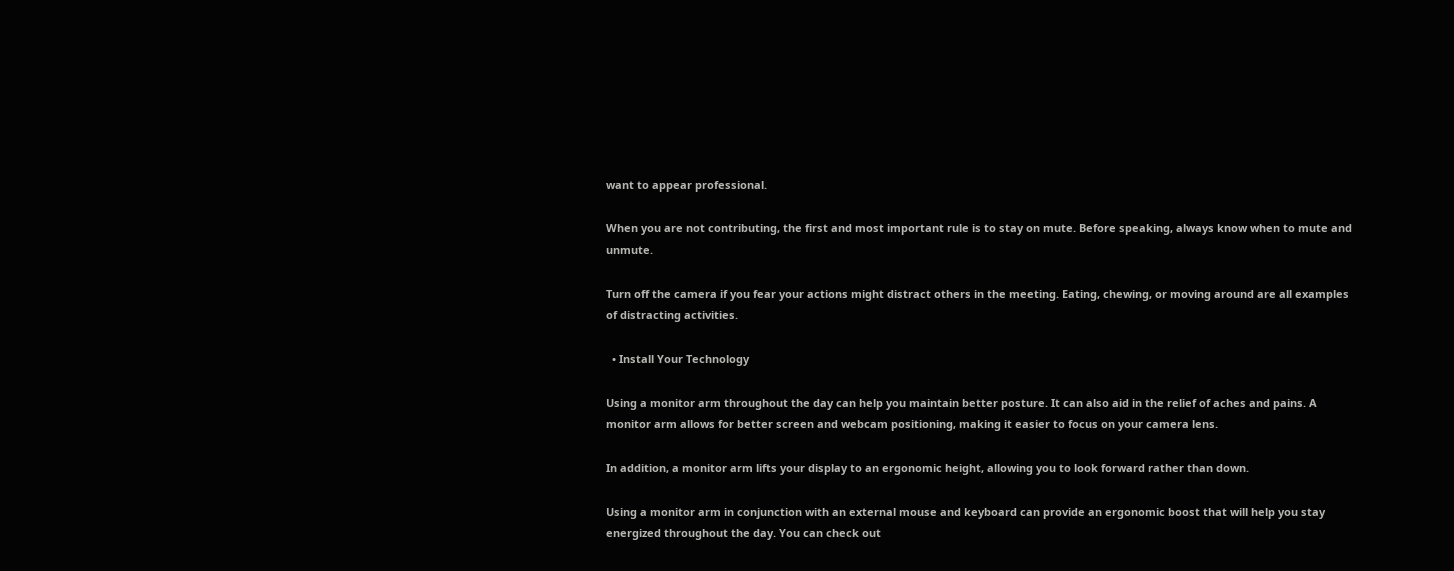want to appear professional.

When you are not contributing, the first and most important rule is to stay on mute. Before speaking, always know when to mute and unmute.

Turn off the camera if you fear your actions might distract others in the meeting. Eating, chewing, or moving around are all examples of distracting activities.

  • Install Your Technology

Using a monitor arm throughout the day can help you maintain better posture. It can also aid in the relief of aches and pains. A monitor arm allows for better screen and webcam positioning, making it easier to focus on your camera lens.

In addition, a monitor arm lifts your display to an ergonomic height, allowing you to look forward rather than down.

Using a monitor arm in conjunction with an external mouse and keyboard can provide an ergonomic boost that will help you stay energized throughout the day. You can check out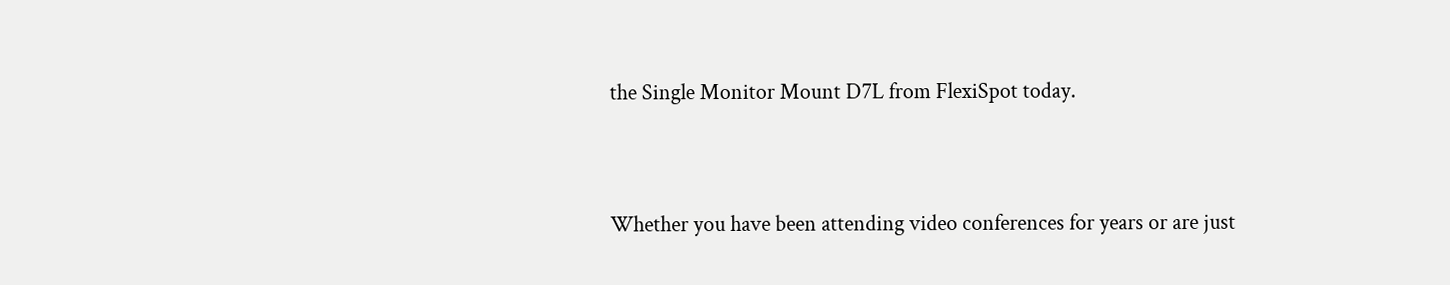the Single Monitor Mount D7L from FlexiSpot today.


Whether you have been attending video conferences for years or are just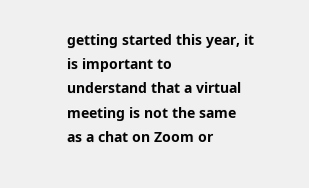getting started this year, it is important to understand that a virtual meeting is not the same as a chat on Zoom or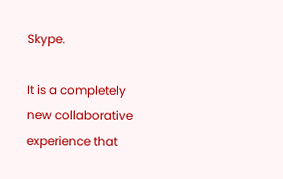Skype.

It is a completely new collaborative experience that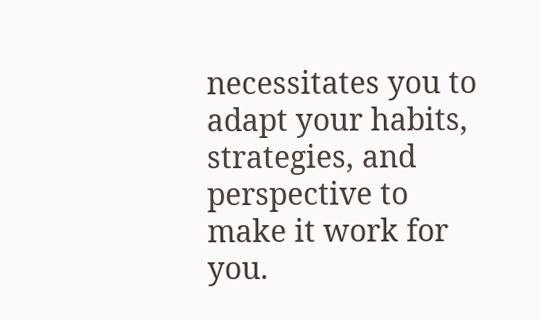necessitates you to adapt your habits, strategies, and perspective to make it work for you.